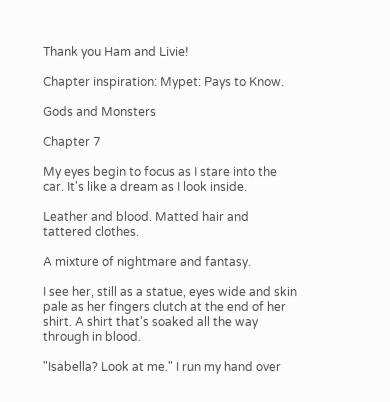Thank you Ham and Livie!

Chapter inspiration: Mypet: Pays to Know.

Gods and Monsters

Chapter 7

My eyes begin to focus as I stare into the car. It's like a dream as I look inside.

Leather and blood. Matted hair and tattered clothes.

A mixture of nightmare and fantasy.

I see her, still as a statue, eyes wide and skin pale as her fingers clutch at the end of her shirt. A shirt that's soaked all the way through in blood.

"Isabella? Look at me." I run my hand over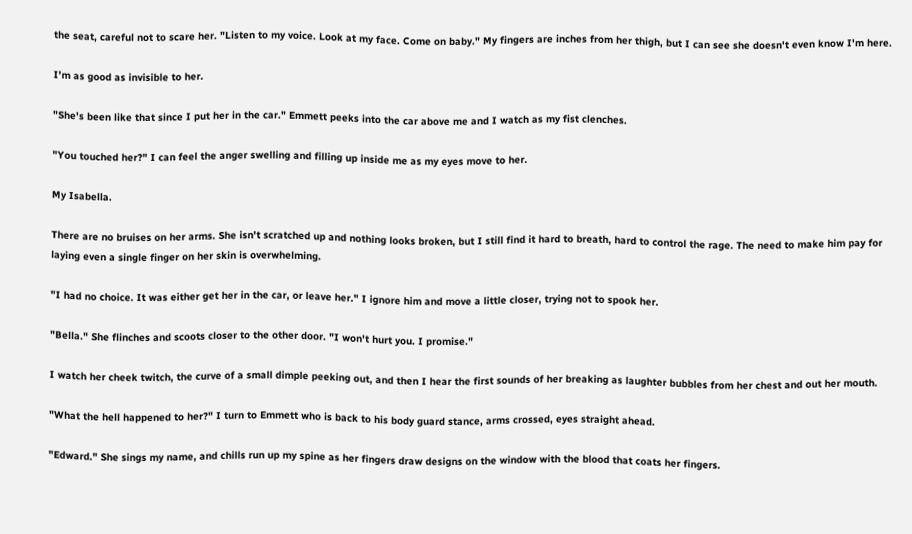the seat, careful not to scare her. "Listen to my voice. Look at my face. Come on baby." My fingers are inches from her thigh, but I can see she doesn't even know I'm here.

I'm as good as invisible to her.

"She's been like that since I put her in the car." Emmett peeks into the car above me and I watch as my fist clenches.

"You touched her?" I can feel the anger swelling and filling up inside me as my eyes move to her.

My Isabella.

There are no bruises on her arms. She isn't scratched up and nothing looks broken, but I still find it hard to breath, hard to control the rage. The need to make him pay for laying even a single finger on her skin is overwhelming.

"I had no choice. It was either get her in the car, or leave her." I ignore him and move a little closer, trying not to spook her.

"Bella." She flinches and scoots closer to the other door. "I won't hurt you. I promise."

I watch her cheek twitch, the curve of a small dimple peeking out, and then I hear the first sounds of her breaking as laughter bubbles from her chest and out her mouth.

"What the hell happened to her?" I turn to Emmett who is back to his body guard stance, arms crossed, eyes straight ahead.

"Edward." She sings my name, and chills run up my spine as her fingers draw designs on the window with the blood that coats her fingers.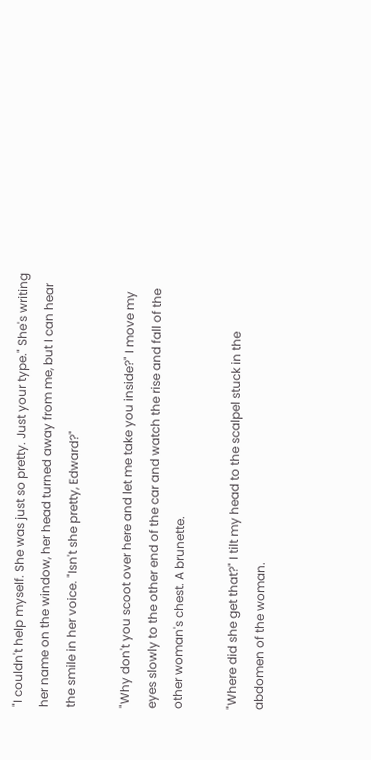"I couldn't help myself. She was just so pretty. Just your type." She's writing her name on the window, her head turned away from me, but I can hear the smile in her voice. "Isn't she pretty, Edward?"

"Why don't you scoot over here and let me take you inside?" I move my eyes slowly to the other end of the car and watch the rise and fall of the other woman's chest. A brunette.

"Where did she get that?" I tilt my head to the scalpel stuck in the abdomen of the woman.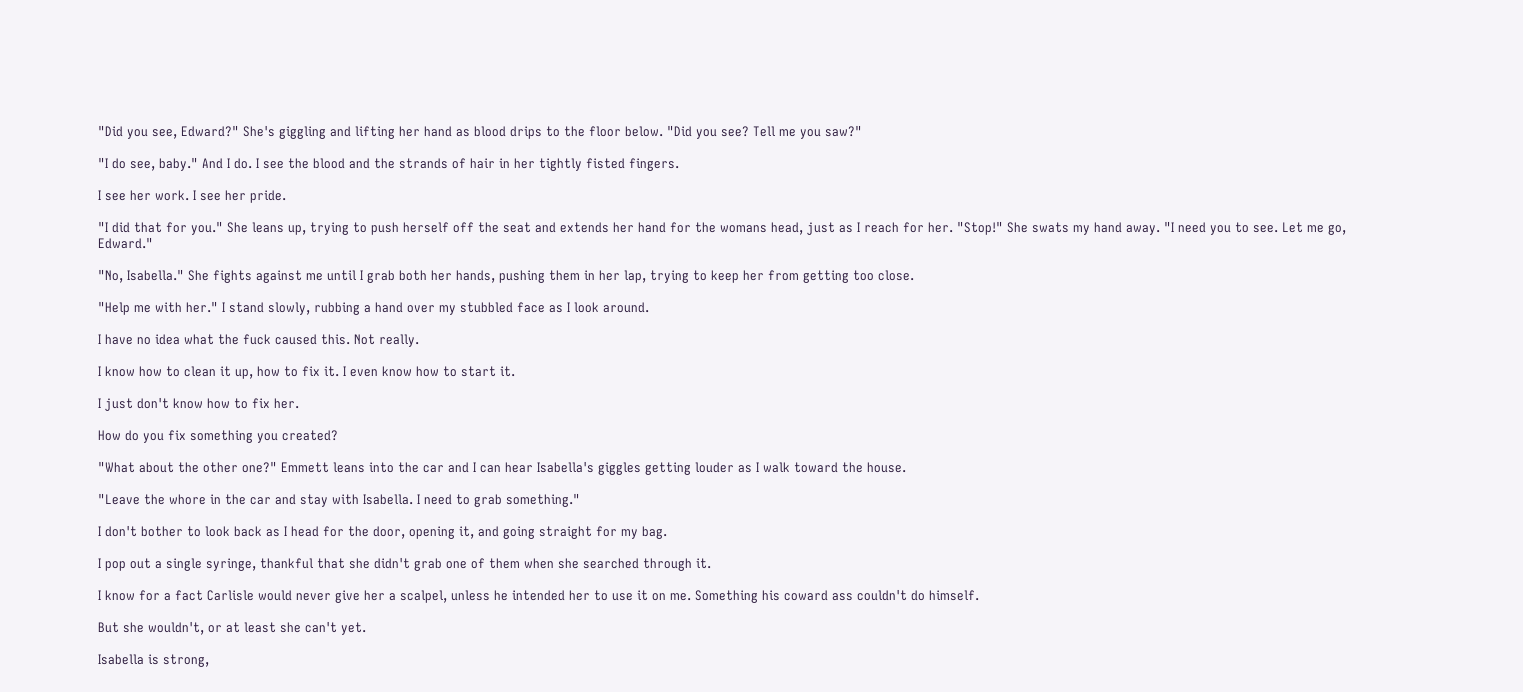"Did you see, Edward?" She's giggling and lifting her hand as blood drips to the floor below. "Did you see? Tell me you saw?"

"I do see, baby." And I do. I see the blood and the strands of hair in her tightly fisted fingers.

I see her work. I see her pride.

"I did that for you." She leans up, trying to push herself off the seat and extends her hand for the womans head, just as I reach for her. "Stop!" She swats my hand away. "I need you to see. Let me go, Edward."

"No, Isabella." She fights against me until I grab both her hands, pushing them in her lap, trying to keep her from getting too close.

"Help me with her." I stand slowly, rubbing a hand over my stubbled face as I look around.

I have no idea what the fuck caused this. Not really.

I know how to clean it up, how to fix it. I even know how to start it.

I just don't know how to fix her.

How do you fix something you created?

"What about the other one?" Emmett leans into the car and I can hear Isabella's giggles getting louder as I walk toward the house.

"Leave the whore in the car and stay with Isabella. I need to grab something."

I don't bother to look back as I head for the door, opening it, and going straight for my bag.

I pop out a single syringe, thankful that she didn't grab one of them when she searched through it.

I know for a fact Carlisle would never give her a scalpel, unless he intended her to use it on me. Something his coward ass couldn't do himself.

But she wouldn't, or at least she can't yet.

Isabella is strong,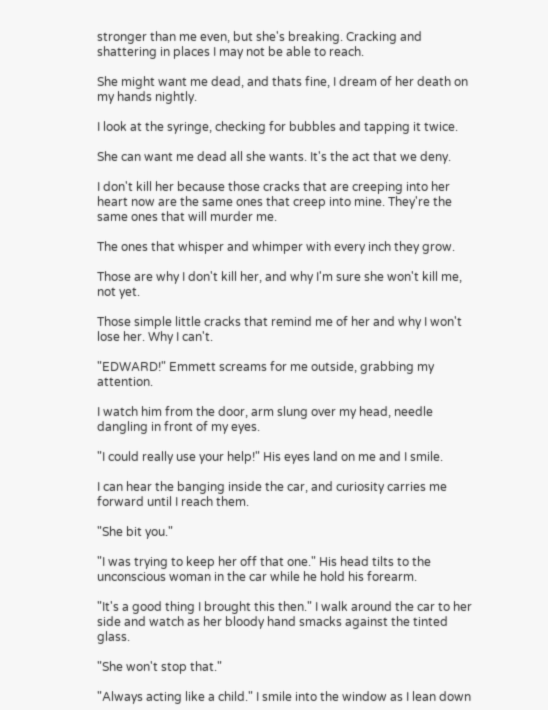stronger than me even, but she's breaking. Cracking and shattering in places I may not be able to reach.

She might want me dead, and thats fine, I dream of her death on my hands nightly.

I look at the syringe, checking for bubbles and tapping it twice.

She can want me dead all she wants. It's the act that we deny.

I don't kill her because those cracks that are creeping into her heart now are the same ones that creep into mine. They're the same ones that will murder me.

The ones that whisper and whimper with every inch they grow.

Those are why I don't kill her, and why I'm sure she won't kill me, not yet.

Those simple little cracks that remind me of her and why I won't lose her. Why I can't.

"EDWARD!" Emmett screams for me outside, grabbing my attention.

I watch him from the door, arm slung over my head, needle dangling in front of my eyes.

"I could really use your help!" His eyes land on me and I smile.

I can hear the banging inside the car, and curiosity carries me forward until I reach them.

"She bit you."

"I was trying to keep her off that one." His head tilts to the unconscious woman in the car while he hold his forearm.

"It's a good thing I brought this then." I walk around the car to her side and watch as her bloody hand smacks against the tinted glass.

"She won't stop that."

"Always acting like a child." I smile into the window as I lean down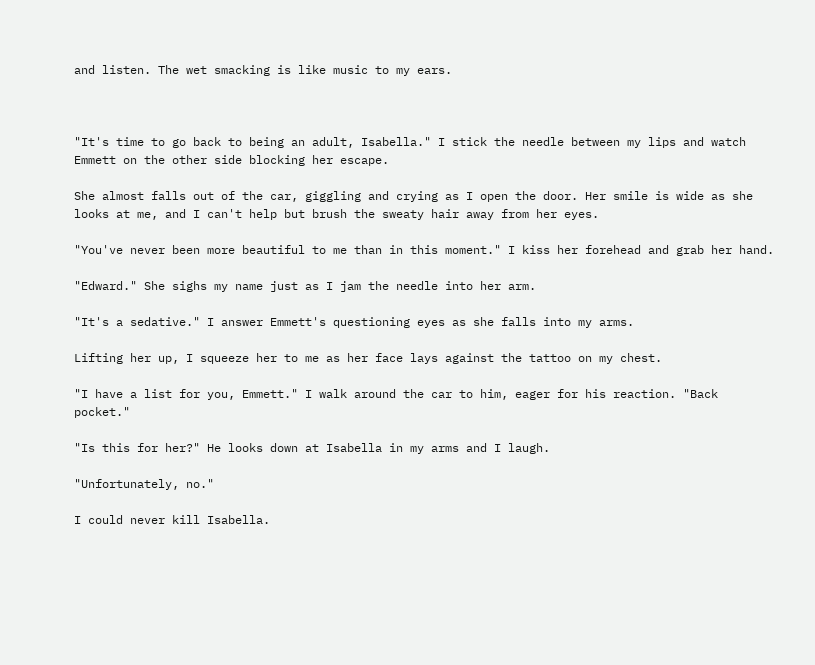and listen. The wet smacking is like music to my ears.



"It's time to go back to being an adult, Isabella." I stick the needle between my lips and watch Emmett on the other side blocking her escape.

She almost falls out of the car, giggling and crying as I open the door. Her smile is wide as she looks at me, and I can't help but brush the sweaty hair away from her eyes.

"You've never been more beautiful to me than in this moment." I kiss her forehead and grab her hand.

"Edward." She sighs my name just as I jam the needle into her arm.

"It's a sedative." I answer Emmett's questioning eyes as she falls into my arms.

Lifting her up, I squeeze her to me as her face lays against the tattoo on my chest.

"I have a list for you, Emmett." I walk around the car to him, eager for his reaction. "Back pocket."

"Is this for her?" He looks down at Isabella in my arms and I laugh.

"Unfortunately, no."

I could never kill Isabella.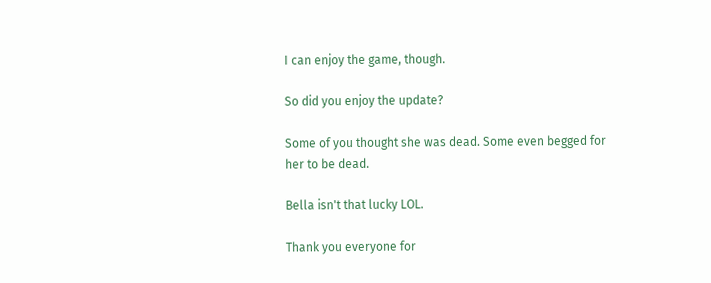I can enjoy the game, though.

So did you enjoy the update?

Some of you thought she was dead. Some even begged for her to be dead.

Bella isn't that lucky LOL.

Thank you everyone for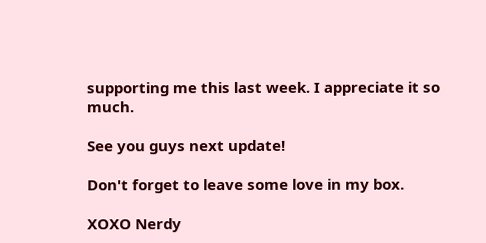supporting me this last week. I appreciate it so much.

See you guys next update!

Don't forget to leave some love in my box.

XOXO Nerdy